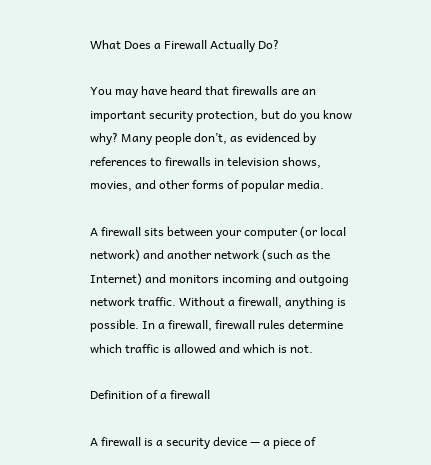What Does a Firewall Actually Do?

You may have heard that firewalls are an important security protection, but do you know why? Many people don’t, as evidenced by references to firewalls in television shows, movies, and other forms of popular media.

A firewall sits between your computer (or local network) and another network (such as the Internet) and monitors incoming and outgoing network traffic. Without a firewall, anything is possible. In a firewall, firewall rules determine which traffic is allowed and which is not.

Definition of a firewall

A firewall is a security device — a piece of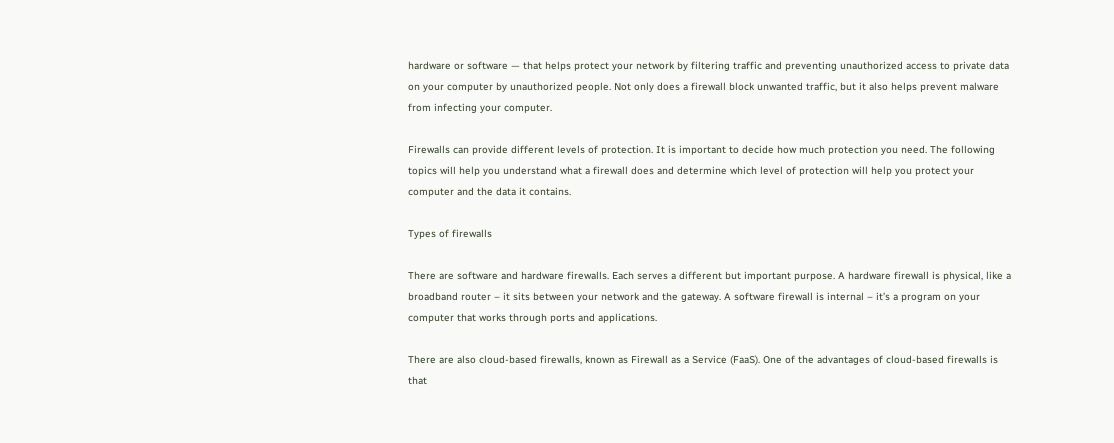hardware or software — that helps protect your network by filtering traffic and preventing unauthorized access to private data on your computer by unauthorized people. Not only does a firewall block unwanted traffic, but it also helps prevent malware from infecting your computer.

Firewalls can provide different levels of protection. It is important to decide how much protection you need. The following topics will help you understand what a firewall does and determine which level of protection will help you protect your computer and the data it contains.

Types of firewalls

There are software and hardware firewalls. Each serves a different but important purpose. A hardware firewall is physical, like a broadband router – it sits between your network and the gateway. A software firewall is internal – it’s a program on your computer that works through ports and applications.

There are also cloud-based firewalls, known as Firewall as a Service (FaaS). One of the advantages of cloud-based firewalls is that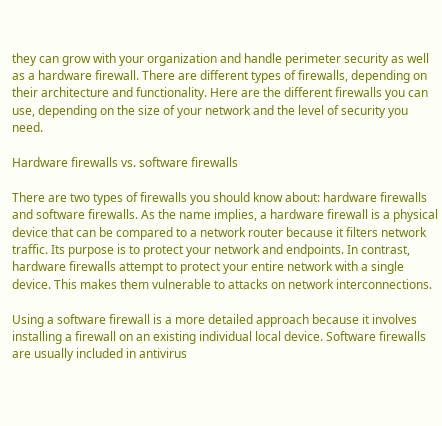they can grow with your organization and handle perimeter security as well as a hardware firewall. There are different types of firewalls, depending on their architecture and functionality. Here are the different firewalls you can use, depending on the size of your network and the level of security you need.

Hardware firewalls vs. software firewalls

There are two types of firewalls you should know about: hardware firewalls and software firewalls. As the name implies, a hardware firewall is a physical device that can be compared to a network router because it filters network traffic. Its purpose is to protect your network and endpoints. In contrast, hardware firewalls attempt to protect your entire network with a single device. This makes them vulnerable to attacks on network interconnections.

Using a software firewall is a more detailed approach because it involves installing a firewall on an existing individual local device. Software firewalls are usually included in antivirus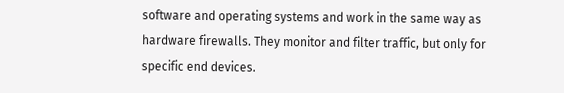software and operating systems and work in the same way as hardware firewalls. They monitor and filter traffic, but only for specific end devices.